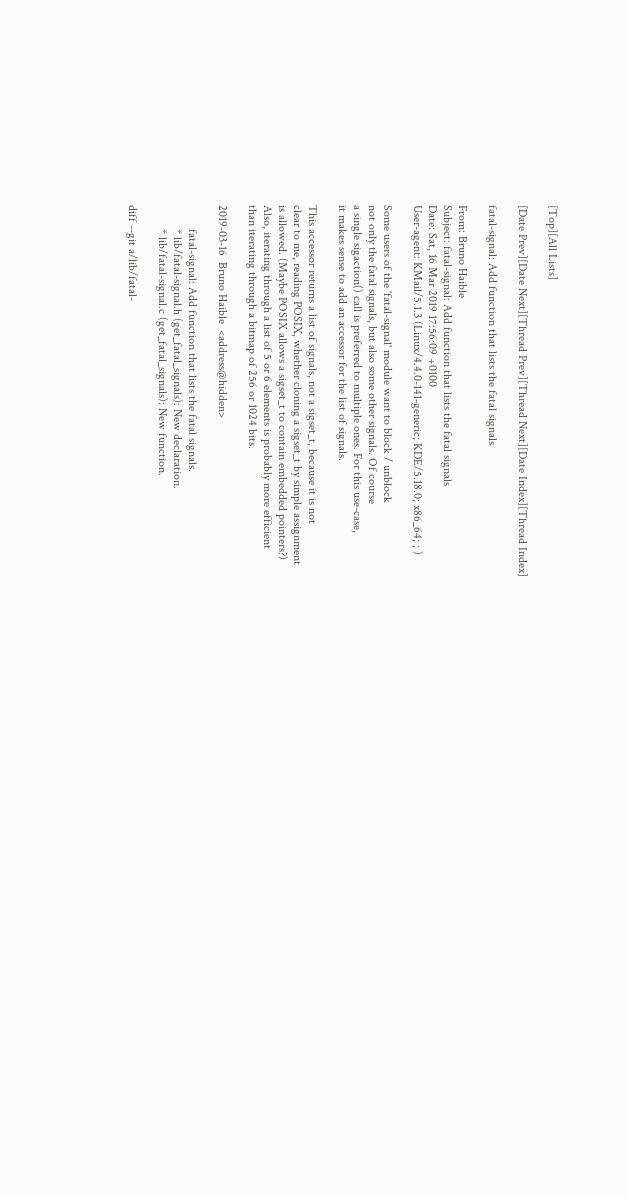[Top][All Lists]

[Date Prev][Date Next][Thread Prev][Thread Next][Date Index][Thread Index]

fatal-signal: Add function that lists the fatal signals

From: Bruno Haible
Subject: fatal-signal: Add function that lists the fatal signals
Date: Sat, 16 Mar 2019 17:56:09 +0100
User-agent: KMail/5.1.3 (Linux/4.4.0-141-generic; KDE/5.18.0; x86_64; ; )

Some users of the 'fatal-signal' module want to block / unblock
not only the fatal signals, but also some other signals. Of course
a single sigaction() call is preferred to multiple ones. For this use-case,
it makes sense to add an accessor for the list of signals.

This accessor returns a list of signals, not a sigset_t, because it is not
clear to me, reading POSIX, whether cloning a sigset_t by simple assignment
is allowed. (Maybe POSIX allows a sigset_t to contain embedded pointers?)
Also, iterating through a list of 5 or 6 elements is probably more efficient
than iterating through a bitmap of 256 or 1024 bits.

2019-03-16  Bruno Haible  <address@hidden>

        fatal-signal: Add function that lists the fatal signals.
        * lib/fatal-signal.h (get_fatal_signals): New declaration.
        * lib/fatal-signal.c (get_fatal_signals): New function.

diff --git a/lib/fatal-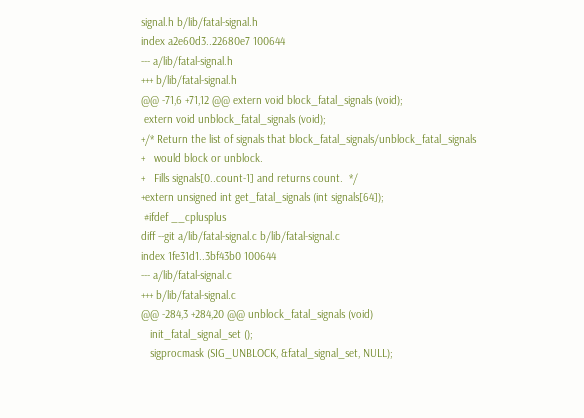signal.h b/lib/fatal-signal.h
index a2e60d3..22680e7 100644
--- a/lib/fatal-signal.h
+++ b/lib/fatal-signal.h
@@ -71,6 +71,12 @@ extern void block_fatal_signals (void);
 extern void unblock_fatal_signals (void);
+/* Return the list of signals that block_fatal_signals/unblock_fatal_signals
+   would block or unblock.
+   Fills signals[0..count-1] and returns count.  */
+extern unsigned int get_fatal_signals (int signals[64]);
 #ifdef __cplusplus
diff --git a/lib/fatal-signal.c b/lib/fatal-signal.c
index 1fe31d1..3bf43b0 100644
--- a/lib/fatal-signal.c
+++ b/lib/fatal-signal.c
@@ -284,3 +284,20 @@ unblock_fatal_signals (void)
   init_fatal_signal_set ();
   sigprocmask (SIG_UNBLOCK, &fatal_signal_set, NULL);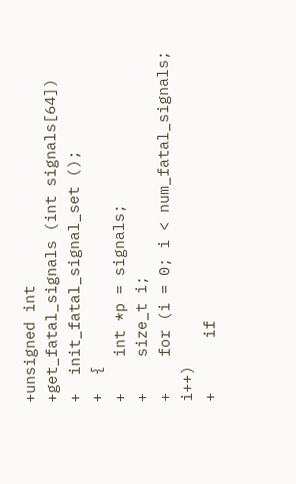+unsigned int
+get_fatal_signals (int signals[64])
+  init_fatal_signal_set ();
+  {
+    int *p = signals;
+    size_t i;
+    for (i = 0; i < num_fatal_signals; i++)
+      if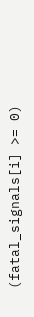(fatal_signals[i] >= 0)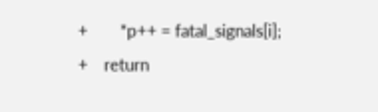+        *p++ = fatal_signals[i];
+    return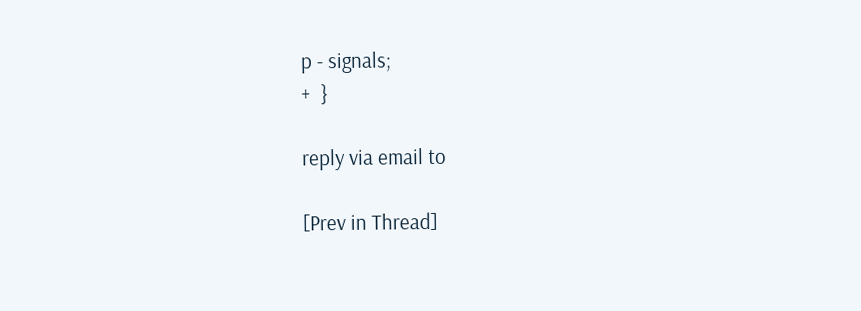p - signals;
+  }

reply via email to

[Prev in Thread]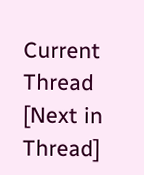Current Thread [Next in Thread]